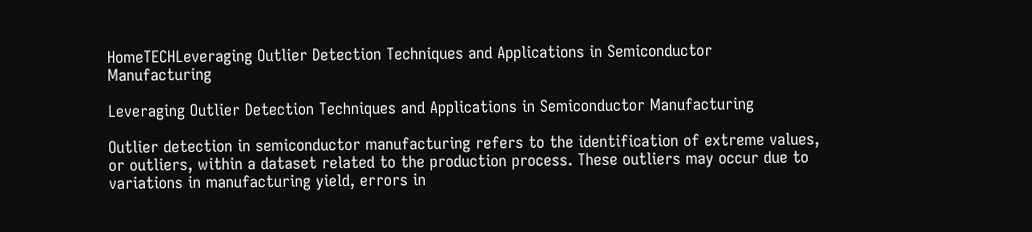HomeTECHLeveraging Outlier Detection Techniques and Applications in Semiconductor Manufacturing

Leveraging Outlier Detection Techniques and Applications in Semiconductor Manufacturing

Outlier detection in semiconductor manufacturing refers to the identification of extreme values, or outliers, within a dataset related to the production process. These outliers may occur due to variations in manufacturing yield, errors in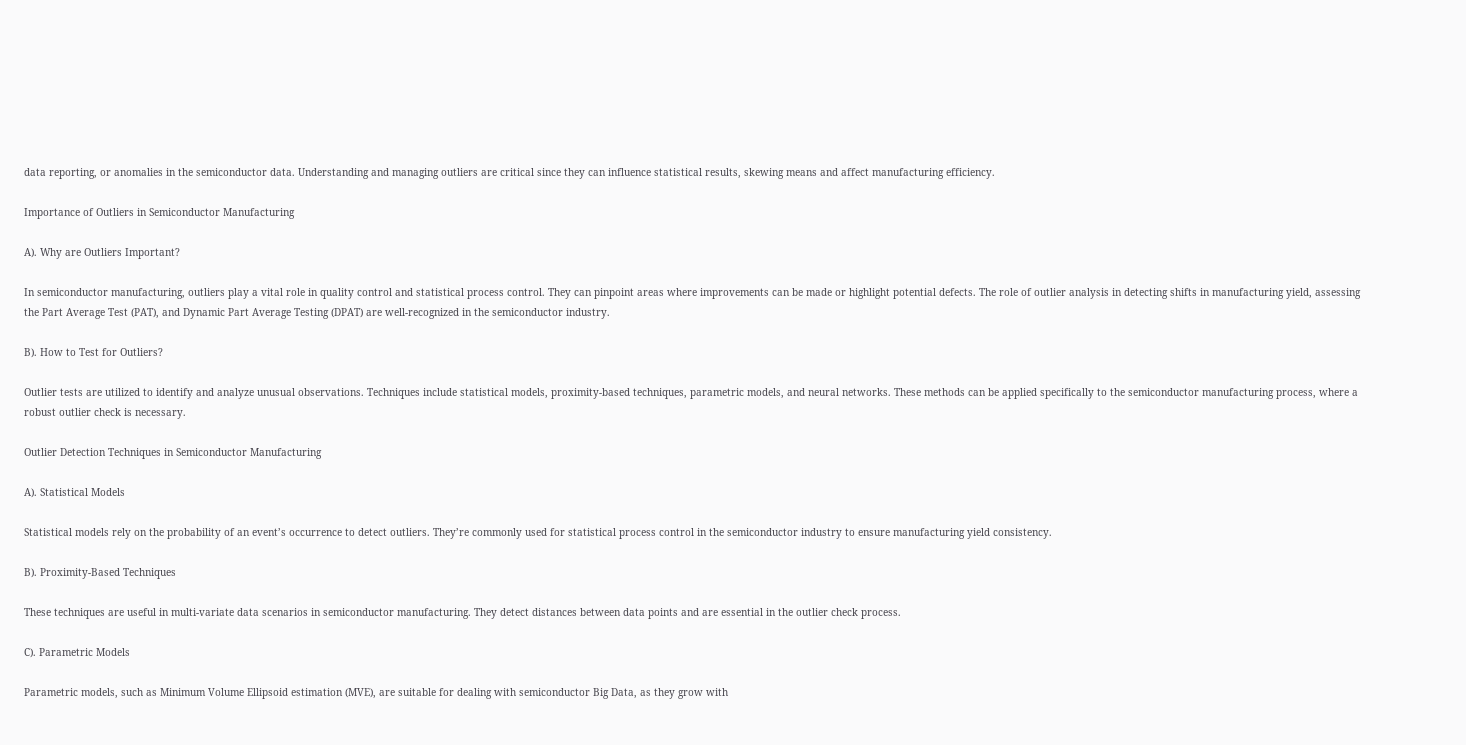data reporting, or anomalies in the semiconductor data. Understanding and managing outliers are critical since they can influence statistical results, skewing means and affect manufacturing efficiency.

Importance of Outliers in Semiconductor Manufacturing

A). Why are Outliers Important?

In semiconductor manufacturing, outliers play a vital role in quality control and statistical process control. They can pinpoint areas where improvements can be made or highlight potential defects. The role of outlier analysis in detecting shifts in manufacturing yield, assessing the Part Average Test (PAT), and Dynamic Part Average Testing (DPAT) are well-recognized in the semiconductor industry.

B). How to Test for Outliers?

Outlier tests are utilized to identify and analyze unusual observations. Techniques include statistical models, proximity-based techniques, parametric models, and neural networks. These methods can be applied specifically to the semiconductor manufacturing process, where a robust outlier check is necessary.

Outlier Detection Techniques in Semiconductor Manufacturing

A). Statistical Models

Statistical models rely on the probability of an event’s occurrence to detect outliers. They’re commonly used for statistical process control in the semiconductor industry to ensure manufacturing yield consistency.

B). Proximity-Based Techniques

These techniques are useful in multi-variate data scenarios in semiconductor manufacturing. They detect distances between data points and are essential in the outlier check process.

C). Parametric Models

Parametric models, such as Minimum Volume Ellipsoid estimation (MVE), are suitable for dealing with semiconductor Big Data, as they grow with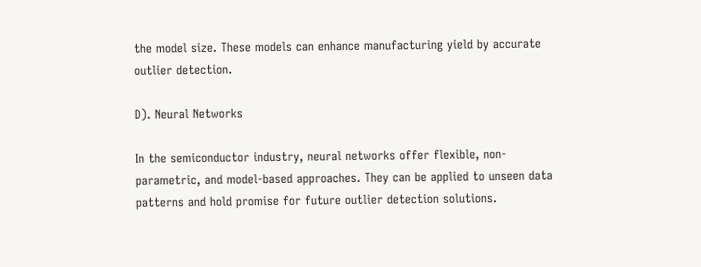the model size. These models can enhance manufacturing yield by accurate outlier detection.

D). Neural Networks

In the semiconductor industry, neural networks offer flexible, non-parametric, and model-based approaches. They can be applied to unseen data patterns and hold promise for future outlier detection solutions.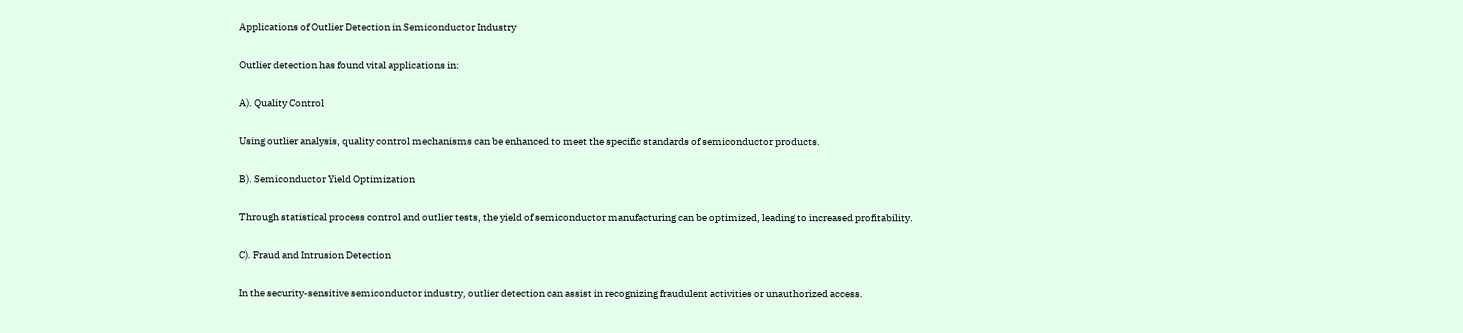Applications of Outlier Detection in Semiconductor Industry

Outlier detection has found vital applications in:

A). Quality Control

Using outlier analysis, quality control mechanisms can be enhanced to meet the specific standards of semiconductor products.

B). Semiconductor Yield Optimization

Through statistical process control and outlier tests, the yield of semiconductor manufacturing can be optimized, leading to increased profitability.

C). Fraud and Intrusion Detection

In the security-sensitive semiconductor industry, outlier detection can assist in recognizing fraudulent activities or unauthorized access.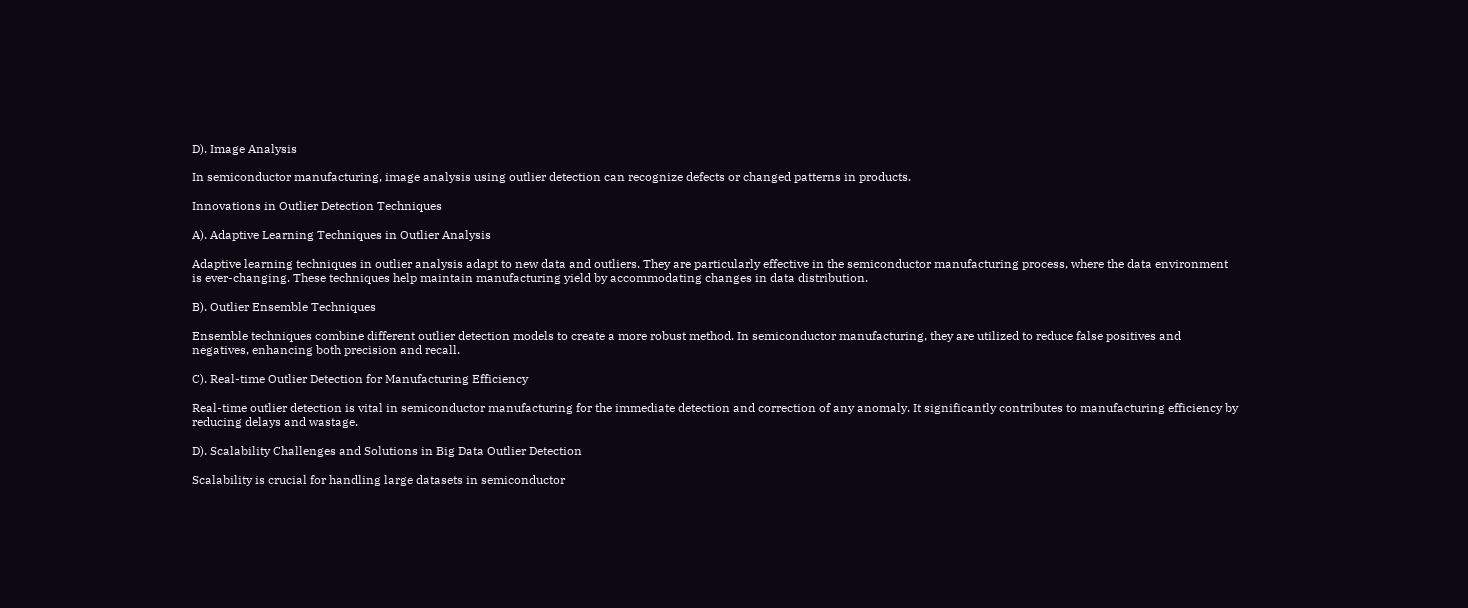D). Image Analysis

In semiconductor manufacturing, image analysis using outlier detection can recognize defects or changed patterns in products.

Innovations in Outlier Detection Techniques

A). Adaptive Learning Techniques in Outlier Analysis

Adaptive learning techniques in outlier analysis adapt to new data and outliers. They are particularly effective in the semiconductor manufacturing process, where the data environment is ever-changing. These techniques help maintain manufacturing yield by accommodating changes in data distribution.

B). Outlier Ensemble Techniques

Ensemble techniques combine different outlier detection models to create a more robust method. In semiconductor manufacturing, they are utilized to reduce false positives and negatives, enhancing both precision and recall.

C). Real-time Outlier Detection for Manufacturing Efficiency

Real-time outlier detection is vital in semiconductor manufacturing for the immediate detection and correction of any anomaly. It significantly contributes to manufacturing efficiency by reducing delays and wastage.

D). Scalability Challenges and Solutions in Big Data Outlier Detection

Scalability is crucial for handling large datasets in semiconductor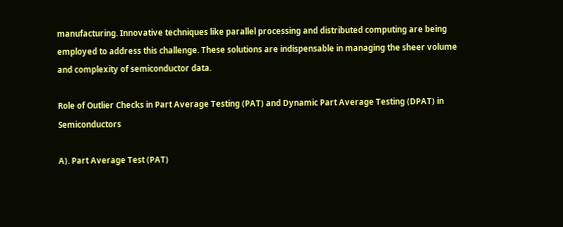manufacturing. Innovative techniques like parallel processing and distributed computing are being employed to address this challenge. These solutions are indispensable in managing the sheer volume and complexity of semiconductor data.

Role of Outlier Checks in Part Average Testing (PAT) and Dynamic Part Average Testing (DPAT) in Semiconductors

A). Part Average Test (PAT)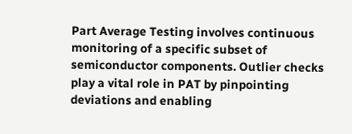Part Average Testing involves continuous monitoring of a specific subset of semiconductor components. Outlier checks play a vital role in PAT by pinpointing deviations and enabling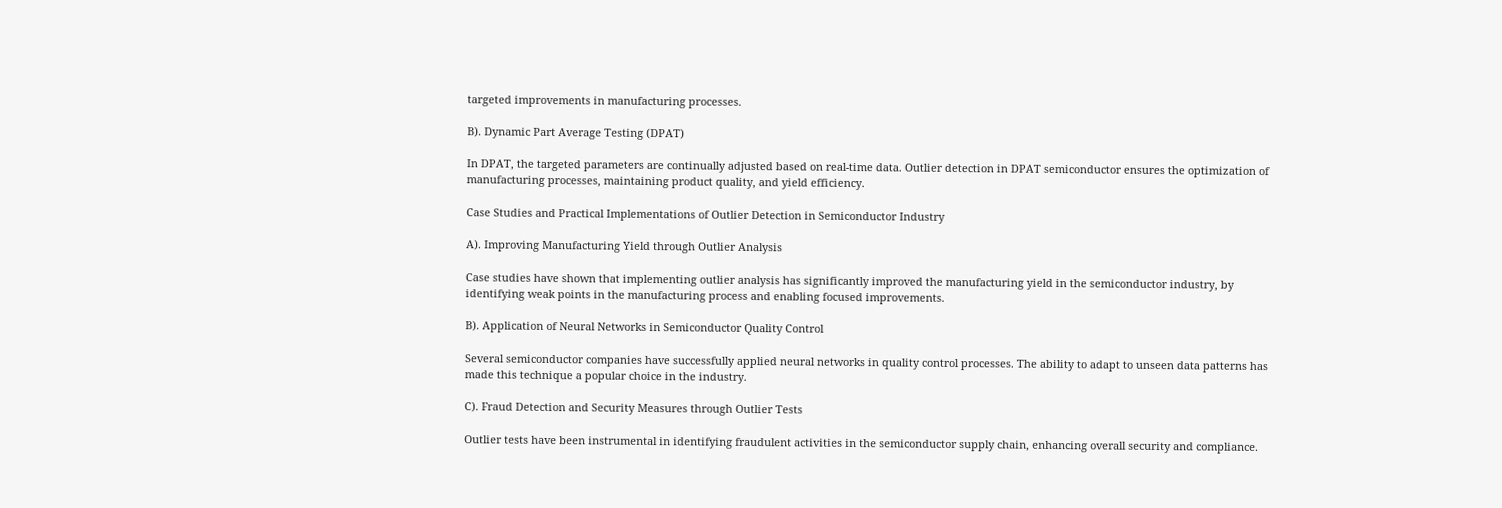targeted improvements in manufacturing processes.

B). Dynamic Part Average Testing (DPAT)

In DPAT, the targeted parameters are continually adjusted based on real-time data. Outlier detection in DPAT semiconductor ensures the optimization of manufacturing processes, maintaining product quality, and yield efficiency.

Case Studies and Practical Implementations of Outlier Detection in Semiconductor Industry

A). Improving Manufacturing Yield through Outlier Analysis

Case studies have shown that implementing outlier analysis has significantly improved the manufacturing yield in the semiconductor industry, by identifying weak points in the manufacturing process and enabling focused improvements.

B). Application of Neural Networks in Semiconductor Quality Control

Several semiconductor companies have successfully applied neural networks in quality control processes. The ability to adapt to unseen data patterns has made this technique a popular choice in the industry.

C). Fraud Detection and Security Measures through Outlier Tests

Outlier tests have been instrumental in identifying fraudulent activities in the semiconductor supply chain, enhancing overall security and compliance.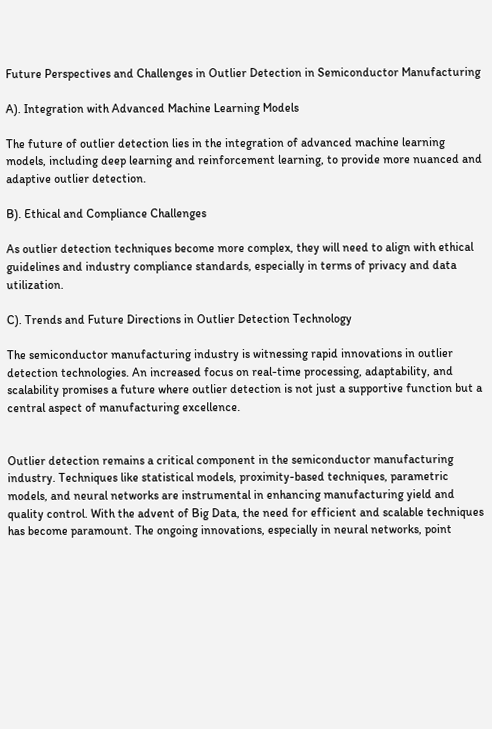Future Perspectives and Challenges in Outlier Detection in Semiconductor Manufacturing

A). Integration with Advanced Machine Learning Models

The future of outlier detection lies in the integration of advanced machine learning models, including deep learning and reinforcement learning, to provide more nuanced and adaptive outlier detection.

B). Ethical and Compliance Challenges

As outlier detection techniques become more complex, they will need to align with ethical guidelines and industry compliance standards, especially in terms of privacy and data utilization.

C). Trends and Future Directions in Outlier Detection Technology

The semiconductor manufacturing industry is witnessing rapid innovations in outlier detection technologies. An increased focus on real-time processing, adaptability, and scalability promises a future where outlier detection is not just a supportive function but a central aspect of manufacturing excellence.


Outlier detection remains a critical component in the semiconductor manufacturing industry. Techniques like statistical models, proximity-based techniques, parametric models, and neural networks are instrumental in enhancing manufacturing yield and quality control. With the advent of Big Data, the need for efficient and scalable techniques has become paramount. The ongoing innovations, especially in neural networks, point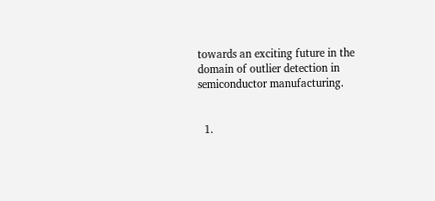towards an exciting future in the domain of outlier detection in semiconductor manufacturing.


  1.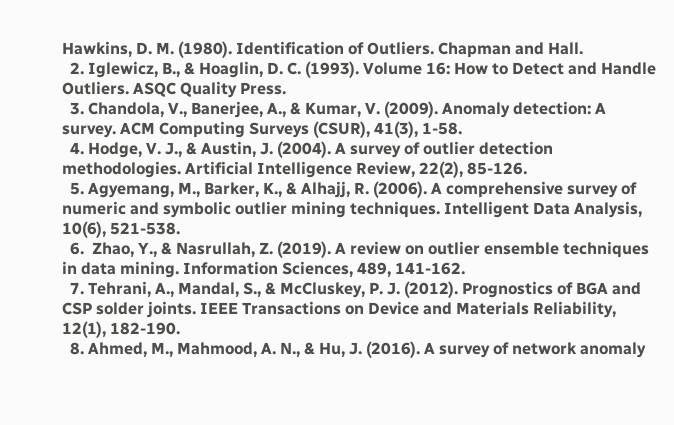Hawkins, D. M. (1980). Identification of Outliers. Chapman and Hall.
  2. Iglewicz, B., & Hoaglin, D. C. (1993). Volume 16: How to Detect and Handle Outliers. ASQC Quality Press.
  3. Chandola, V., Banerjee, A., & Kumar, V. (2009). Anomaly detection: A survey. ACM Computing Surveys (CSUR), 41(3), 1-58.
  4. Hodge, V. J., & Austin, J. (2004). A survey of outlier detection methodologies. Artificial Intelligence Review, 22(2), 85-126.
  5. Agyemang, M., Barker, K., & Alhajj, R. (2006). A comprehensive survey of numeric and symbolic outlier mining techniques. Intelligent Data Analysis, 10(6), 521-538.
  6.  Zhao, Y., & Nasrullah, Z. (2019). A review on outlier ensemble techniques in data mining. Information Sciences, 489, 141-162.
  7. Tehrani, A., Mandal, S., & McCluskey, P. J. (2012). Prognostics of BGA and CSP solder joints. IEEE Transactions on Device and Materials Reliability, 12(1), 182-190.
  8. Ahmed, M., Mahmood, A. N., & Hu, J. (2016). A survey of network anomaly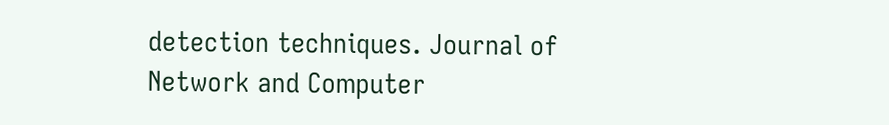detection techniques. Journal of Network and Computer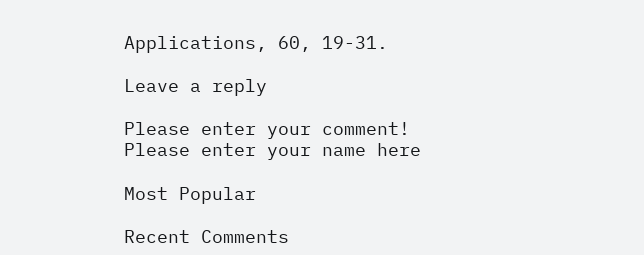Applications, 60, 19-31.

Leave a reply

Please enter your comment!
Please enter your name here

Most Popular

Recent Comments